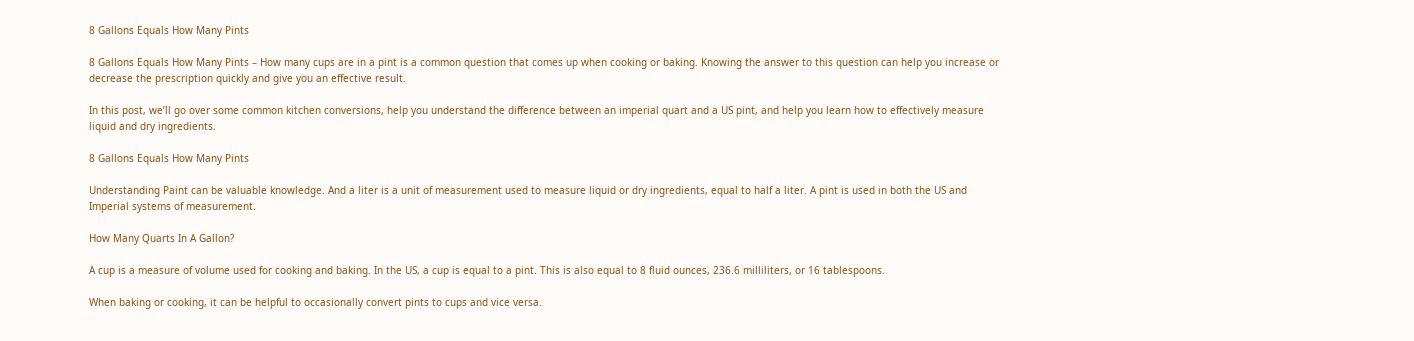8 Gallons Equals How Many Pints

8 Gallons Equals How Many Pints – How many cups are in a pint is a common question that comes up when cooking or baking. Knowing the answer to this question can help you increase or decrease the prescription quickly and give you an effective result.

In this post, we’ll go over some common kitchen conversions, help you understand the difference between an imperial quart and a US pint, and help you learn how to effectively measure liquid and dry ingredients.

8 Gallons Equals How Many Pints

Understanding Paint can be valuable knowledge. And a liter is a unit of measurement used to measure liquid or dry ingredients, equal to half a liter. A pint is used in both the US and Imperial systems of measurement.

How Many Quarts In A Gallon?

A cup is a measure of volume used for cooking and baking. In the US, a cup is equal to a pint. This is also equal to 8 fluid ounces, 236.6 milliliters, or 16 tablespoons.

When baking or cooking, it can be helpful to occasionally convert pints to cups and vice versa.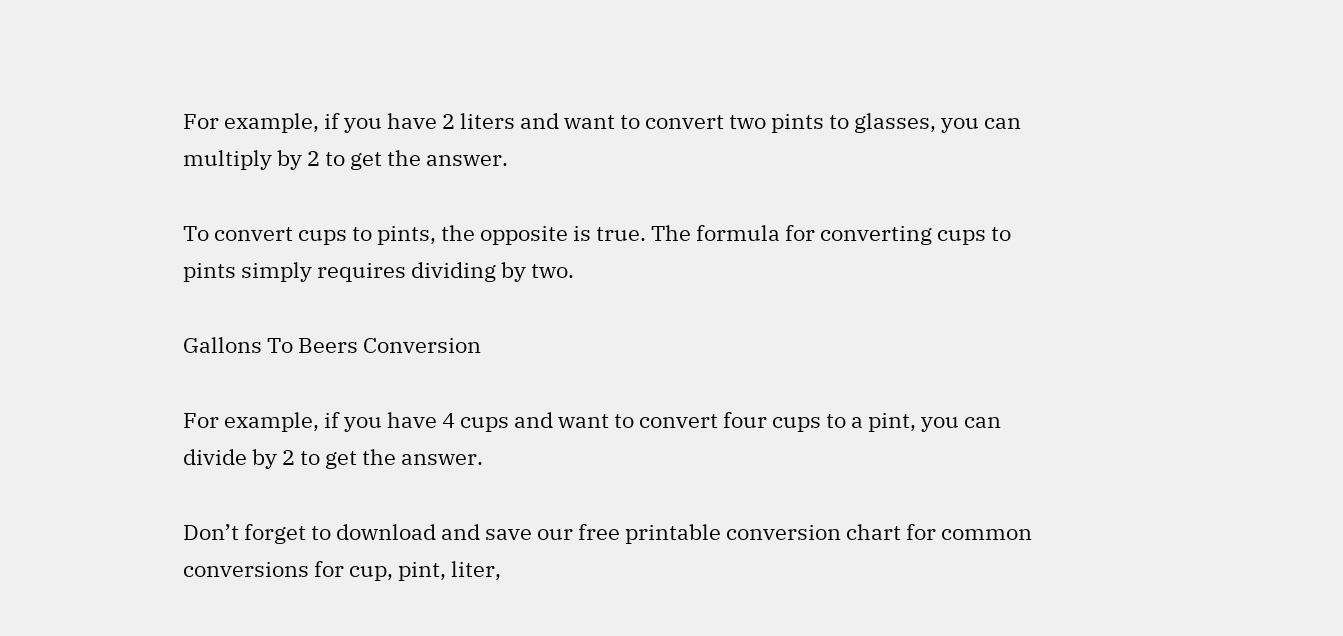For example, if you have 2 liters and want to convert two pints to glasses, you can multiply by 2 to get the answer.

To convert cups to pints, the opposite is true. The formula for converting cups to pints simply requires dividing by two.

Gallons To Beers Conversion

For example, if you have 4 cups and want to convert four cups to a pint, you can divide by 2 to get the answer.

Don’t forget to download and save our free printable conversion chart for common conversions for cup, pint, liter,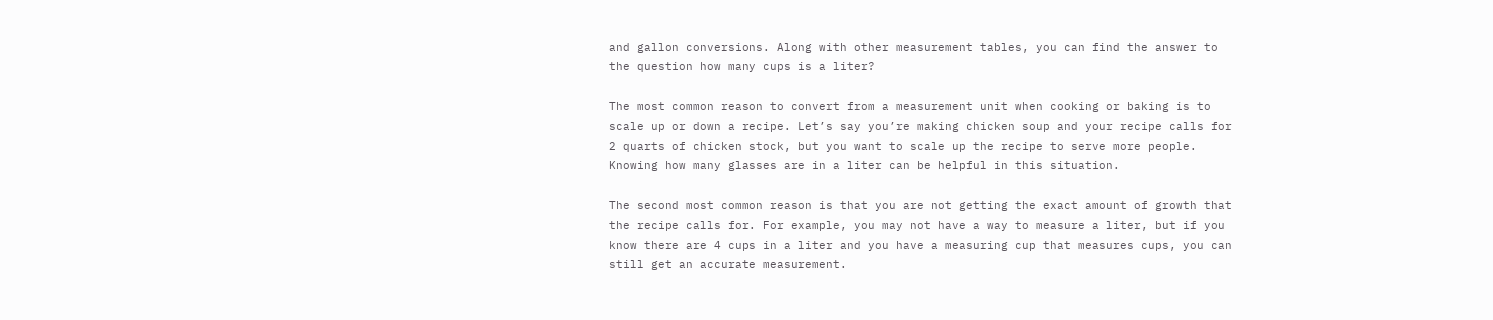and gallon conversions. Along with other measurement tables, you can find the answer to the question how many cups is a liter?

The most common reason to convert from a measurement unit when cooking or baking is to scale up or down a recipe. Let’s say you’re making chicken soup and your recipe calls for 2 quarts of chicken stock, but you want to scale up the recipe to serve more people. Knowing how many glasses are in a liter can be helpful in this situation.

The second most common reason is that you are not getting the exact amount of growth that the recipe calls for. For example, you may not have a way to measure a liter, but if you know there are 4 cups in a liter and you have a measuring cup that measures cups, you can still get an accurate measurement.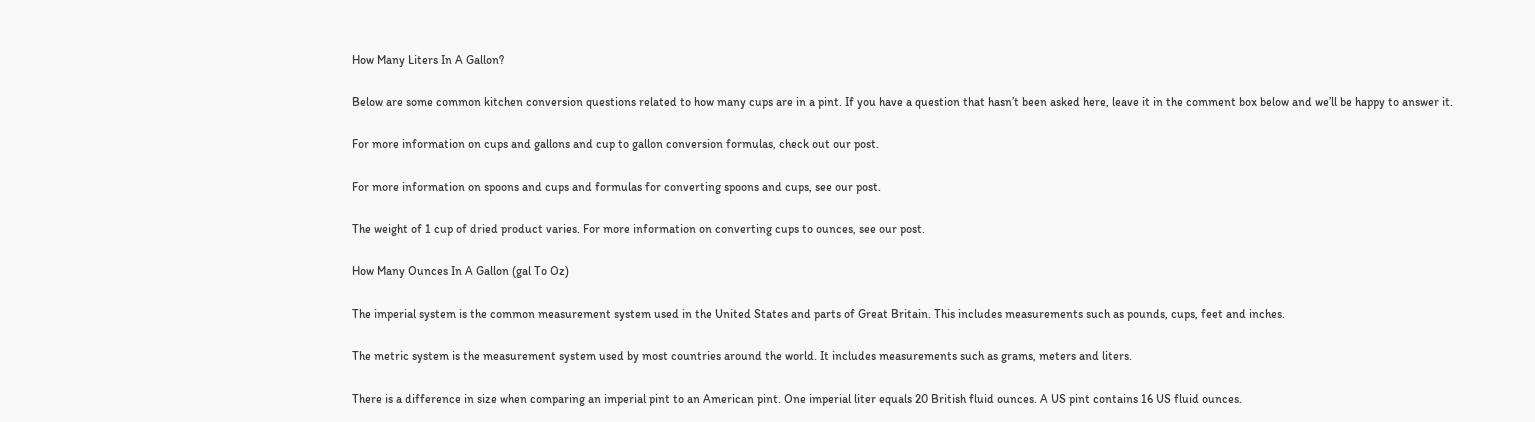How Many Liters In A Gallon?

Below are some common kitchen conversion questions related to how many cups are in a pint. If you have a question that hasn’t been asked here, leave it in the comment box below and we’ll be happy to answer it.

For more information on cups and gallons and cup to gallon conversion formulas, check out our post.

For more information on spoons and cups and formulas for converting spoons and cups, see our post.

The weight of 1 cup of dried product varies. For more information on converting cups to ounces, see our post.

How Many Ounces In A Gallon (gal To Oz)

The imperial system is the common measurement system used in the United States and parts of Great Britain. This includes measurements such as pounds, cups, feet and inches.

The metric system is the measurement system used by most countries around the world. It includes measurements such as grams, meters and liters.

There is a difference in size when comparing an imperial pint to an American pint. One imperial liter equals 20 British fluid ounces. A US pint contains 16 US fluid ounces.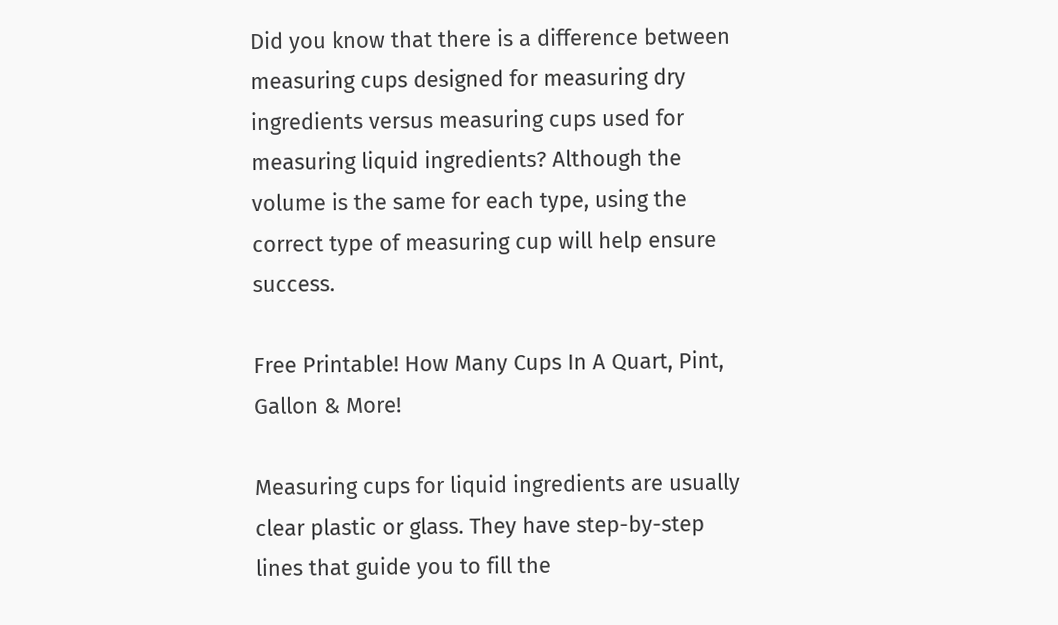Did you know that there is a difference between measuring cups designed for measuring dry ingredients versus measuring cups used for measuring liquid ingredients? Although the volume is the same for each type, using the correct type of measuring cup will help ensure success.

Free Printable! How Many Cups In A Quart, Pint, Gallon & More!

Measuring cups for liquid ingredients are usually clear plastic or glass. They have step-by-step lines that guide you to fill the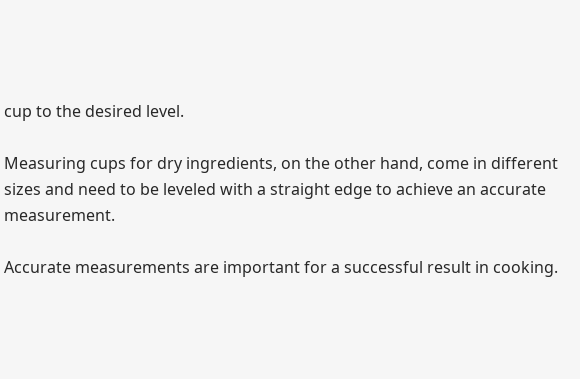cup to the desired level.

Measuring cups for dry ingredients, on the other hand, come in different sizes and need to be leveled with a straight edge to achieve an accurate measurement.

Accurate measurements are important for a successful result in cooking.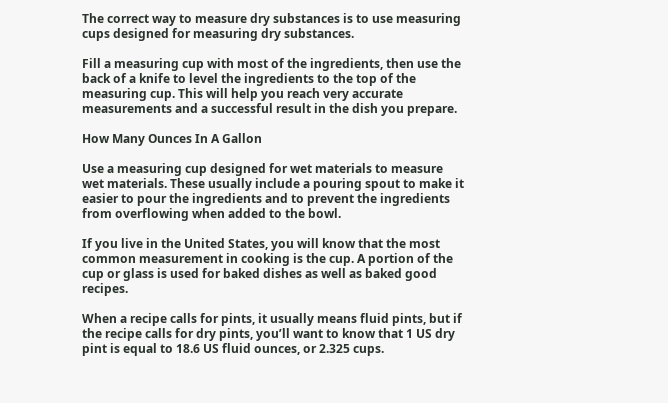The correct way to measure dry substances is to use measuring cups designed for measuring dry substances.

Fill a measuring cup with most of the ingredients, then use the back of a knife to level the ingredients to the top of the measuring cup. This will help you reach very accurate measurements and a successful result in the dish you prepare.

How Many Ounces In A Gallon

Use a measuring cup designed for wet materials to measure wet materials. These usually include a pouring spout to make it easier to pour the ingredients and to prevent the ingredients from overflowing when added to the bowl.

If you live in the United States, you will know that the most common measurement in cooking is the cup. A portion of the cup or glass is used for baked dishes as well as baked good recipes.

When a recipe calls for pints, it usually means fluid pints, but if the recipe calls for dry pints, you’ll want to know that 1 US dry pint is equal to 18.6 US fluid ounces, or 2.325 cups.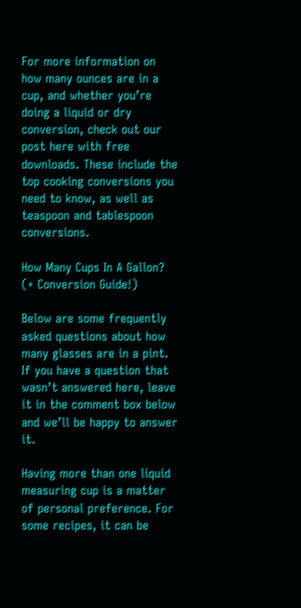For more information on how many ounces are in a cup, and whether you’re doing a liquid or dry conversion, check out our post here with free downloads. These include the top cooking conversions you need to know, as well as teaspoon and tablespoon conversions.

How Many Cups In A Gallon? (+ Conversion Guide!)

Below are some frequently asked questions about how many glasses are in a pint. If you have a question that wasn’t answered here, leave it in the comment box below and we’ll be happy to answer it.

Having more than one liquid measuring cup is a matter of personal preference. For some recipes, it can be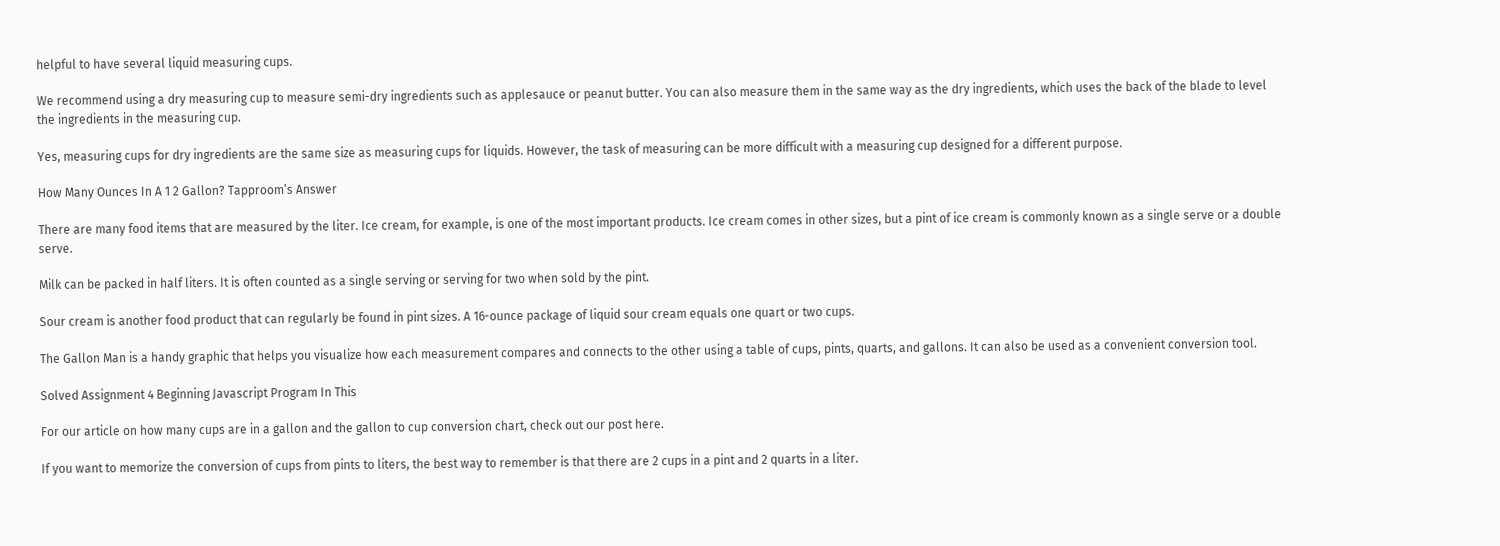helpful to have several liquid measuring cups.

We recommend using a dry measuring cup to measure semi-dry ingredients such as applesauce or peanut butter. You can also measure them in the same way as the dry ingredients, which uses the back of the blade to level the ingredients in the measuring cup.

Yes, measuring cups for dry ingredients are the same size as measuring cups for liquids. However, the task of measuring can be more difficult with a measuring cup designed for a different purpose.

How Many Ounces In A 1 2 Gallon? Tapproom’s Answer

There are many food items that are measured by the liter. Ice cream, for example, is one of the most important products. Ice cream comes in other sizes, but a pint of ice cream is commonly known as a single serve or a double serve.

Milk can be packed in half liters. It is often counted as a single serving or serving for two when sold by the pint.

Sour cream is another food product that can regularly be found in pint sizes. A 16-ounce package of liquid sour cream equals one quart or two cups.

The Gallon Man is a handy graphic that helps you visualize how each measurement compares and connects to the other using a table of cups, pints, quarts, and gallons. It can also be used as a convenient conversion tool.

Solved Assignment 4 Beginning Javascript Program In This

For our article on how many cups are in a gallon and the gallon to cup conversion chart, check out our post here.

If you want to memorize the conversion of cups from pints to liters, the best way to remember is that there are 2 cups in a pint and 2 quarts in a liter.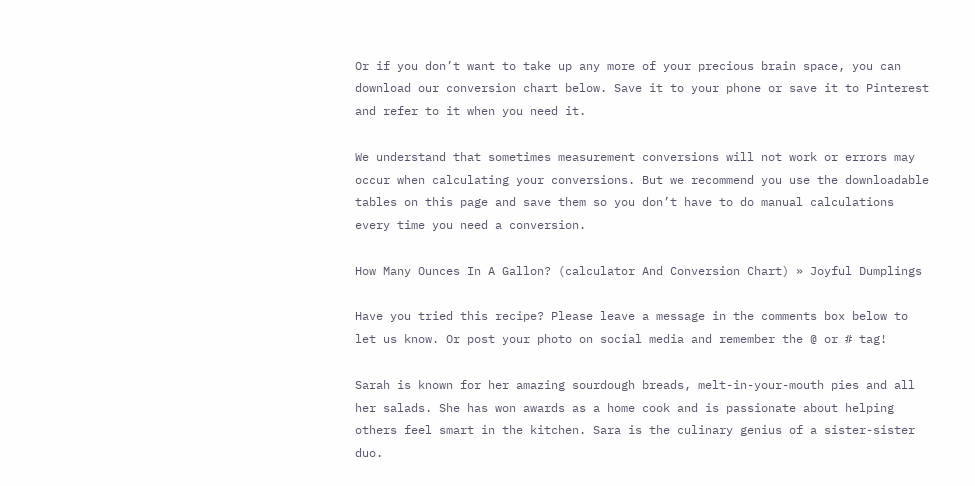Or if you don’t want to take up any more of your precious brain space, you can download our conversion chart below. Save it to your phone or save it to Pinterest and refer to it when you need it.

We understand that sometimes measurement conversions will not work or errors may occur when calculating your conversions. But we recommend you use the downloadable tables on this page and save them so you don’t have to do manual calculations every time you need a conversion.

How Many Ounces In A Gallon? (calculator And Conversion Chart) » Joyful Dumplings

Have you tried this recipe? Please leave a message in the comments box below to let us know. Or post your photo on social media and remember the @ or # tag!

Sarah is known for her amazing sourdough breads, melt-in-your-mouth pies and all her salads. She has won awards as a home cook and is passionate about helping others feel smart in the kitchen. Sara is the culinary genius of a sister-sister duo.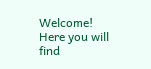Welcome! Here you will find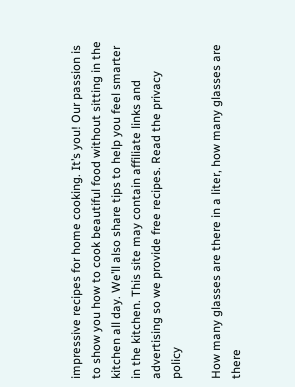impressive recipes for home cooking. It’s you! Our passion is to show you how to cook beautiful food without sitting in the kitchen all day. We’ll also share tips to help you feel smarter in the kitchen. This site may contain affiliate links and advertising so we provide free recipes. Read the privacy policy

How many glasses are there in a liter, how many glasses are there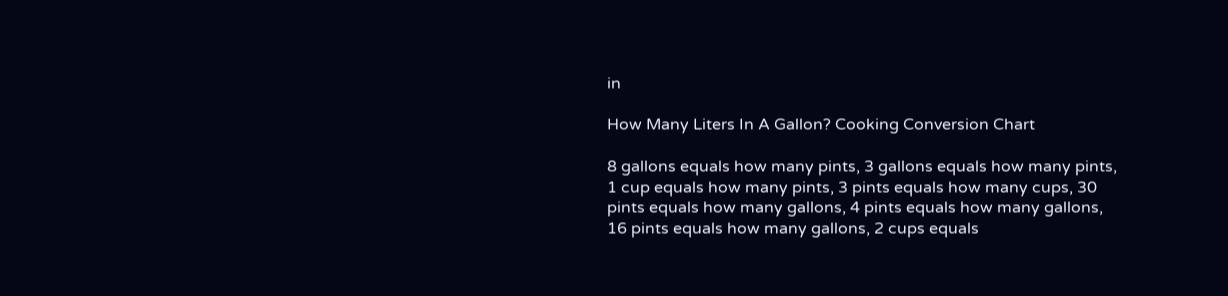in

How Many Liters In A Gallon? Cooking Conversion Chart

8 gallons equals how many pints, 3 gallons equals how many pints, 1 cup equals how many pints, 3 pints equals how many cups, 30 pints equals how many gallons, 4 pints equals how many gallons, 16 pints equals how many gallons, 2 cups equals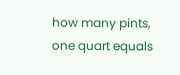how many pints, one quart equals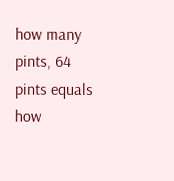how many pints, 64 pints equals how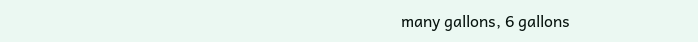many gallons, 6 gallons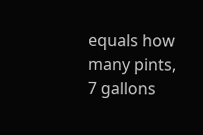equals how many pints, 7 gallons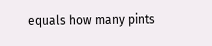equals how many pints